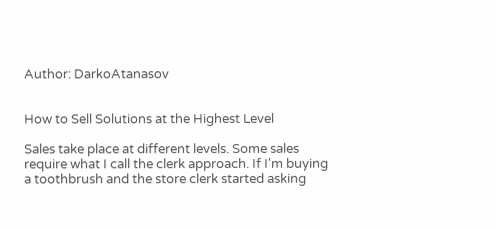Author: DarkoAtanasov


How to Sell Solutions at the Highest Level

Sales take place at different levels. Some sales require what I call the clerk approach. If I'm buying a toothbrush and the store clerk started asking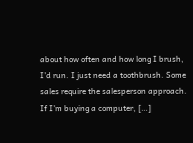about how often and how long I brush, I'd run. I just need a toothbrush. Some sales require the salesperson approach. If I'm buying a computer, […]